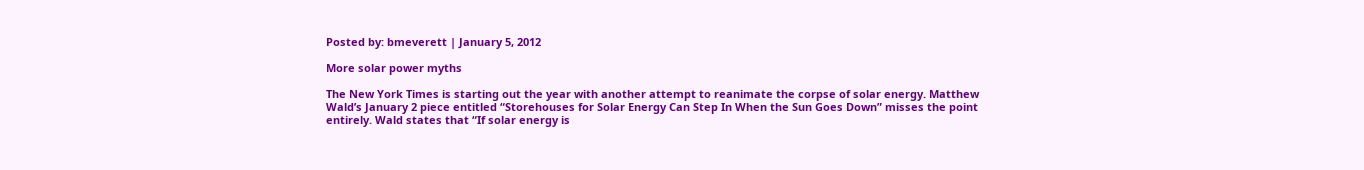Posted by: bmeverett | January 5, 2012

More solar power myths

The New York Times is starting out the year with another attempt to reanimate the corpse of solar energy. Matthew Wald’s January 2 piece entitled “Storehouses for Solar Energy Can Step In When the Sun Goes Down” misses the point entirely. Wald states that “If solar energy is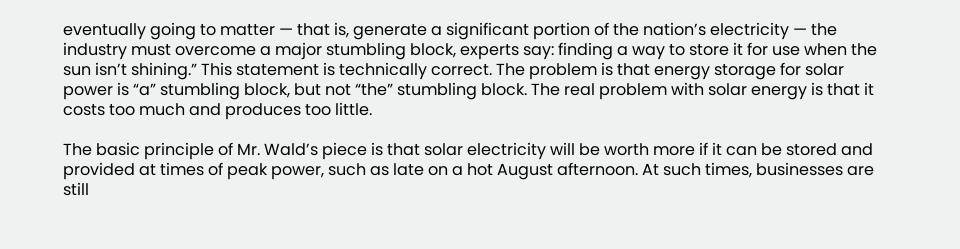eventually going to matter — that is, generate a significant portion of the nation’s electricity — the industry must overcome a major stumbling block, experts say: finding a way to store it for use when the sun isn’t shining.” This statement is technically correct. The problem is that energy storage for solar power is “a” stumbling block, but not “the” stumbling block. The real problem with solar energy is that it costs too much and produces too little.

The basic principle of Mr. Wald’s piece is that solar electricity will be worth more if it can be stored and provided at times of peak power, such as late on a hot August afternoon. At such times, businesses are still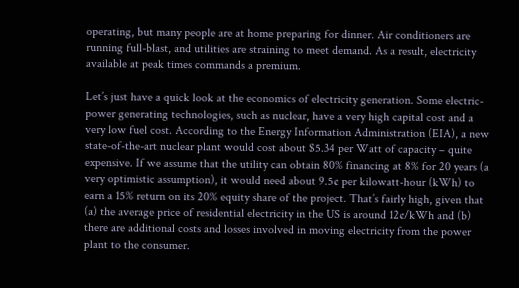operating, but many people are at home preparing for dinner. Air conditioners are running full-blast, and utilities are straining to meet demand. As a result, electricity available at peak times commands a premium.

Let’s just have a quick look at the economics of electricity generation. Some electric-power generating technologies, such as nuclear, have a very high capital cost and a very low fuel cost. According to the Energy Information Administration (EIA), a new state-of-the-art nuclear plant would cost about $5.34 per Watt of capacity – quite expensive. If we assume that the utility can obtain 80% financing at 8% for 20 years (a very optimistic assumption), it would need about 9.5¢ per kilowatt-hour (kWh) to earn a 15% return on its 20% equity share of the project. That’s fairly high, given that (a) the average price of residential electricity in the US is around 12¢/kWh and (b) there are additional costs and losses involved in moving electricity from the power plant to the consumer.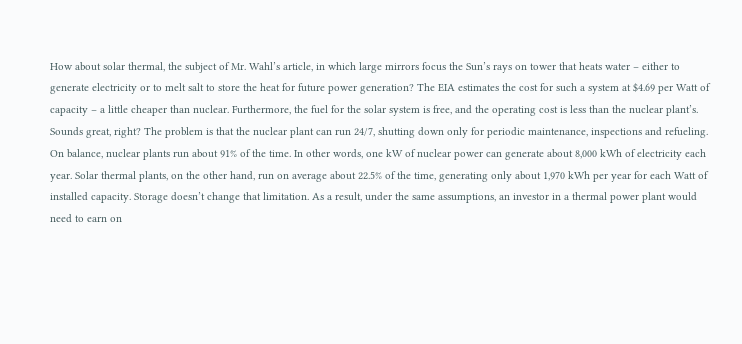How about solar thermal, the subject of Mr. Wahl’s article, in which large mirrors focus the Sun’s rays on tower that heats water – either to generate electricity or to melt salt to store the heat for future power generation? The EIA estimates the cost for such a system at $4.69 per Watt of capacity – a little cheaper than nuclear. Furthermore, the fuel for the solar system is free, and the operating cost is less than the nuclear plant’s. Sounds great, right? The problem is that the nuclear plant can run 24/7, shutting down only for periodic maintenance, inspections and refueling. On balance, nuclear plants run about 91% of the time. In other words, one kW of nuclear power can generate about 8,000 kWh of electricity each year. Solar thermal plants, on the other hand, run on average about 22.5% of the time, generating only about 1,970 kWh per year for each Watt of installed capacity. Storage doesn’t change that limitation. As a result, under the same assumptions, an investor in a thermal power plant would need to earn on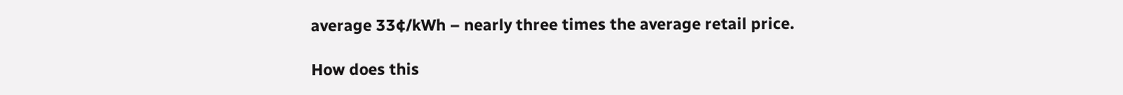average 33¢/kWh – nearly three times the average retail price.

How does this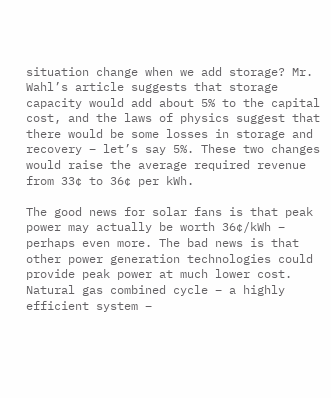situation change when we add storage? Mr. Wahl’s article suggests that storage capacity would add about 5% to the capital cost, and the laws of physics suggest that there would be some losses in storage and recovery – let’s say 5%. These two changes would raise the average required revenue from 33¢ to 36¢ per kWh.

The good news for solar fans is that peak power may actually be worth 36¢/kWh – perhaps even more. The bad news is that other power generation technologies could provide peak power at much lower cost. Natural gas combined cycle – a highly efficient system –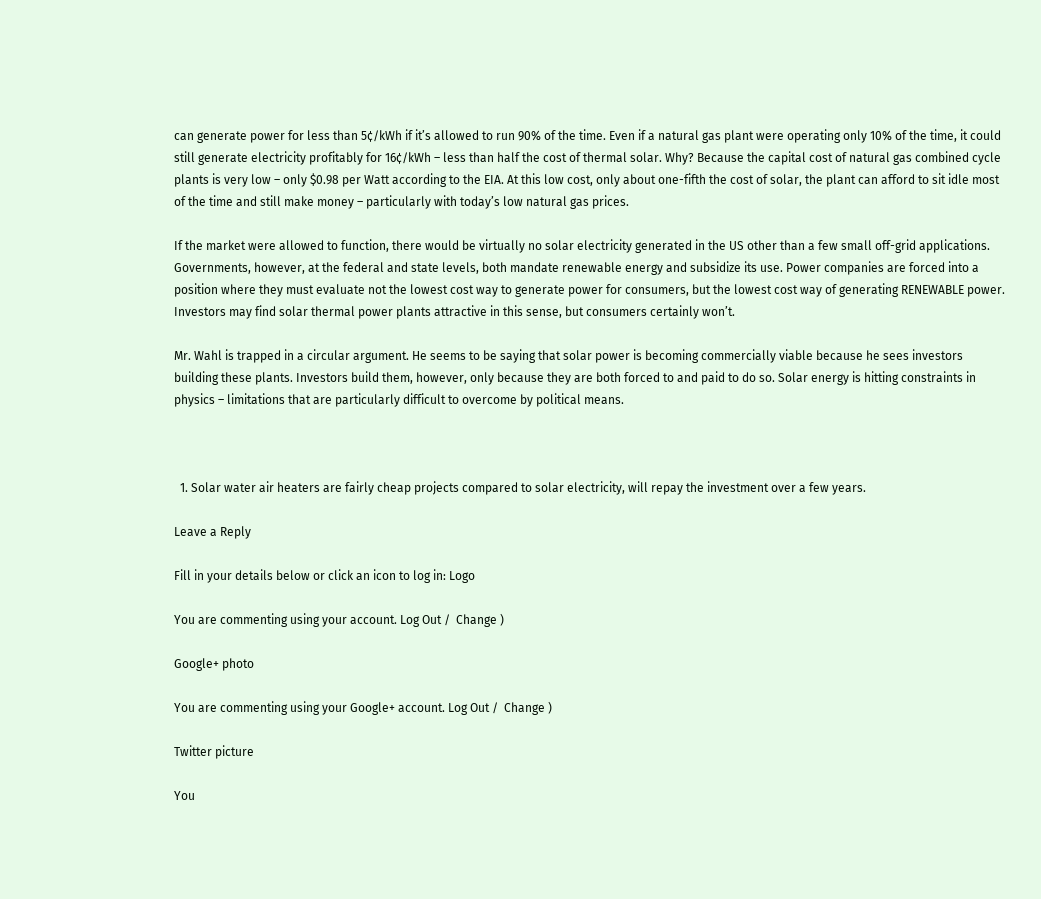can generate power for less than 5¢/kWh if it’s allowed to run 90% of the time. Even if a natural gas plant were operating only 10% of the time, it could still generate electricity profitably for 16¢/kWh – less than half the cost of thermal solar. Why? Because the capital cost of natural gas combined cycle plants is very low – only $0.98 per Watt according to the EIA. At this low cost, only about one-fifth the cost of solar, the plant can afford to sit idle most of the time and still make money – particularly with today’s low natural gas prices.

If the market were allowed to function, there would be virtually no solar electricity generated in the US other than a few small off-grid applications. Governments, however, at the federal and state levels, both mandate renewable energy and subsidize its use. Power companies are forced into a position where they must evaluate not the lowest cost way to generate power for consumers, but the lowest cost way of generating RENEWABLE power. Investors may find solar thermal power plants attractive in this sense, but consumers certainly won’t.

Mr. Wahl is trapped in a circular argument. He seems to be saying that solar power is becoming commercially viable because he sees investors building these plants. Investors build them, however, only because they are both forced to and paid to do so. Solar energy is hitting constraints in physics – limitations that are particularly difficult to overcome by political means.



  1. Solar water air heaters are fairly cheap projects compared to solar electricity, will repay the investment over a few years.

Leave a Reply

Fill in your details below or click an icon to log in: Logo

You are commenting using your account. Log Out /  Change )

Google+ photo

You are commenting using your Google+ account. Log Out /  Change )

Twitter picture

You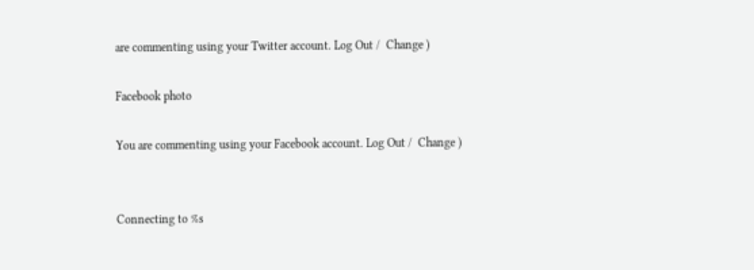are commenting using your Twitter account. Log Out /  Change )

Facebook photo

You are commenting using your Facebook account. Log Out /  Change )


Connecting to %s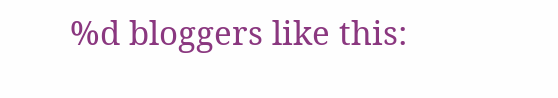%d bloggers like this: